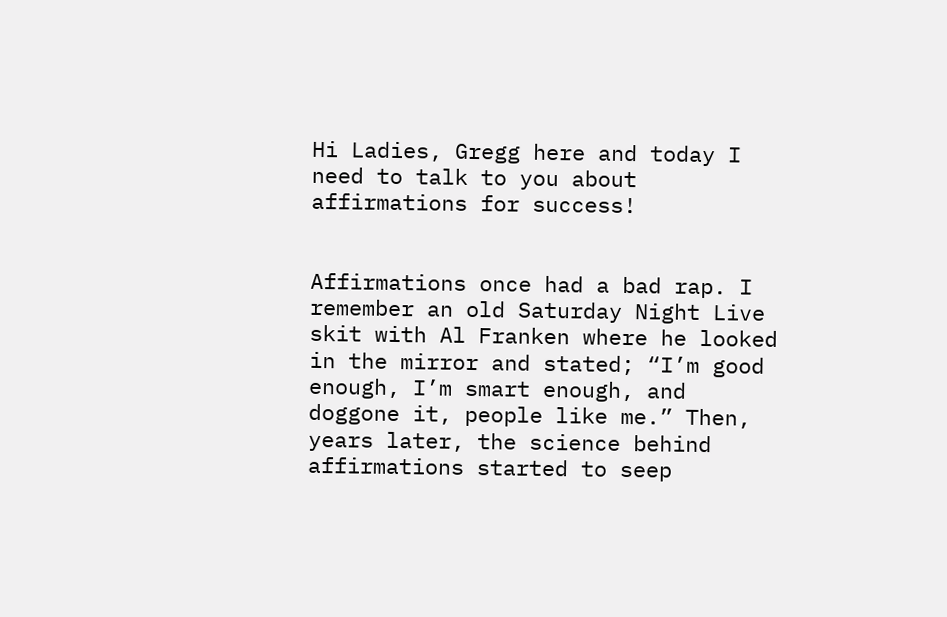Hi Ladies, Gregg here and today I need to talk to you about affirmations for success!


Affirmations once had a bad rap. I remember an old Saturday Night Live skit with Al Franken where he looked in the mirror and stated; “I’m good enough, I’m smart enough, and doggone it, people like me.” Then, years later, the science behind affirmations started to seep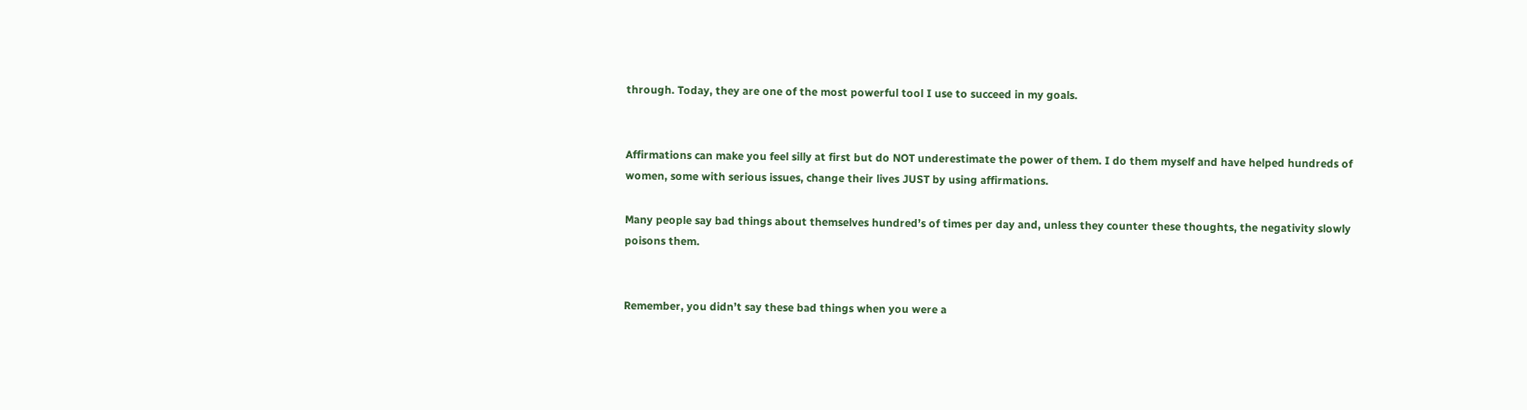through. Today, they are one of the most powerful tool I use to succeed in my goals.


Affirmations can make you feel silly at first but do NOT underestimate the power of them. I do them myself and have helped hundreds of women, some with serious issues, change their lives JUST by using affirmations.

Many people say bad things about themselves hundred’s of times per day and, unless they counter these thoughts, the negativity slowly poisons them.


Remember, you didn’t say these bad things when you were a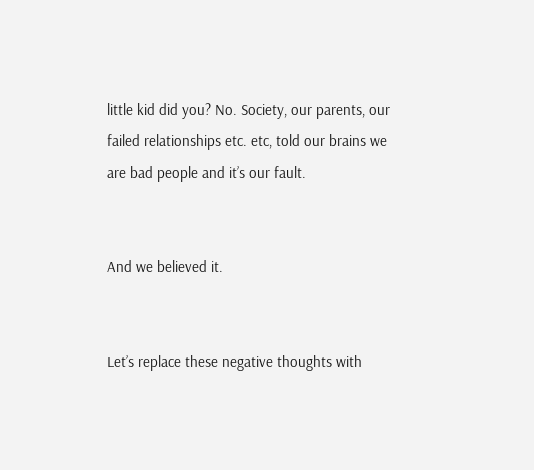little kid did you? No. Society, our parents, our failed relationships etc. etc, told our brains we are bad people and it’s our fault.


And we believed it.


Let’s replace these negative thoughts with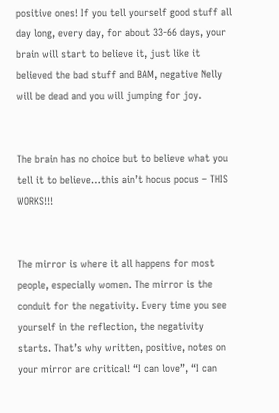positive ones! If you tell yourself good stuff all day long, every day, for about 33-66 days, your brain will start to believe it, just like it believed the bad stuff and BAM, negative Nelly will be dead and you will jumping for joy.


The brain has no choice but to believe what you tell it to believe…this ain’t hocus pocus – THIS WORKS!!!


The mirror is where it all happens for most people, especially women. The mirror is the conduit for the negativity. Every time you see yourself in the reflection, the negativity starts. That’s why written, positive, notes on your mirror are critical! “I can love”, “I can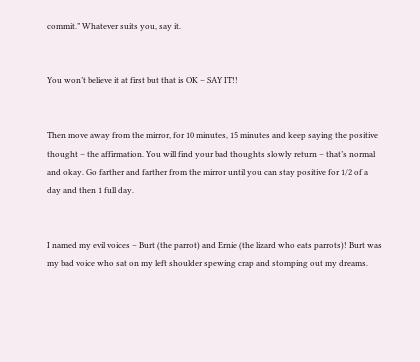commit.” Whatever suits you, say it.


You won’t believe it at first but that is OK – SAY IT!!


Then move away from the mirror, for 10 minutes, 15 minutes and keep saying the positive thought – the affirmation. You will find your bad thoughts slowly return – that’s normal and okay. Go farther and farther from the mirror until you can stay positive for 1/2 of a day and then 1 full day.


I named my evil voices – Burt (the parrot) and Ernie (the lizard who eats parrots)! Burt was my bad voice who sat on my left shoulder spewing crap and stomping out my dreams.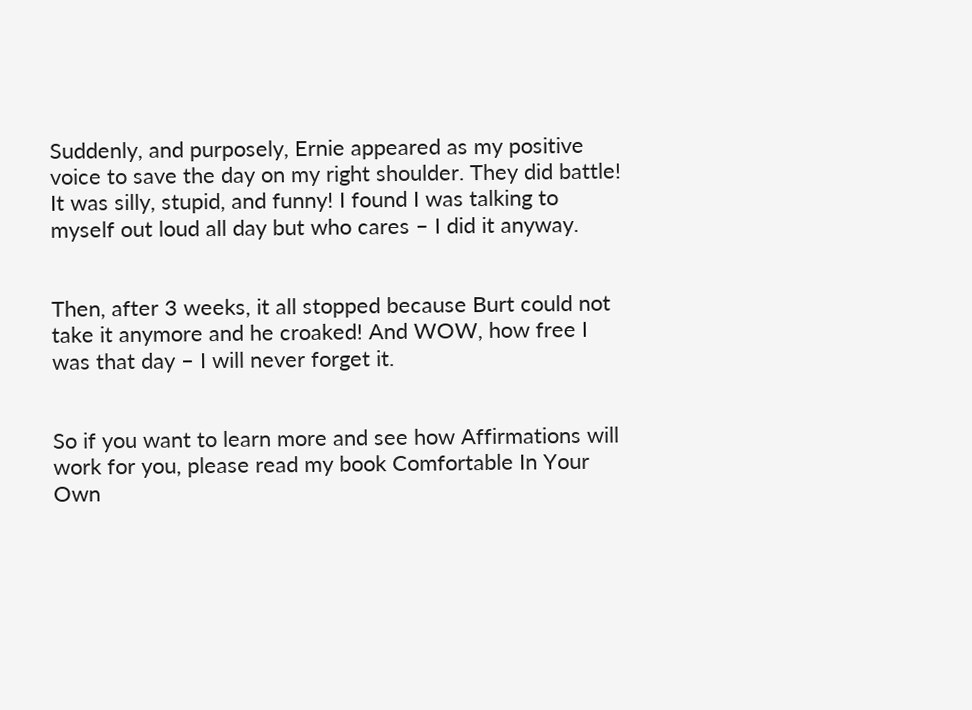Suddenly, and purposely, Ernie appeared as my positive voice to save the day on my right shoulder. They did battle! It was silly, stupid, and funny! I found I was talking to myself out loud all day but who cares – I did it anyway.


Then, after 3 weeks, it all stopped because Burt could not take it anymore and he croaked! And WOW, how free I was that day – I will never forget it.


So if you want to learn more and see how Affirmations will work for you, please read my book Comfortable In Your Own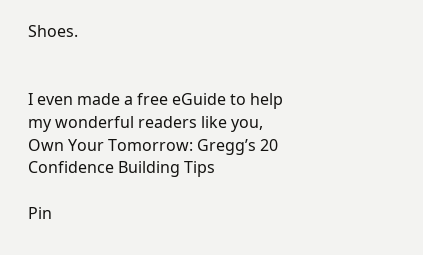Shoes.


I even made a free eGuide to help my wonderful readers like you, Own Your Tomorrow: Gregg’s 20 Confidence Building Tips

Pin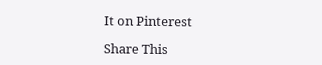It on Pinterest

Share This